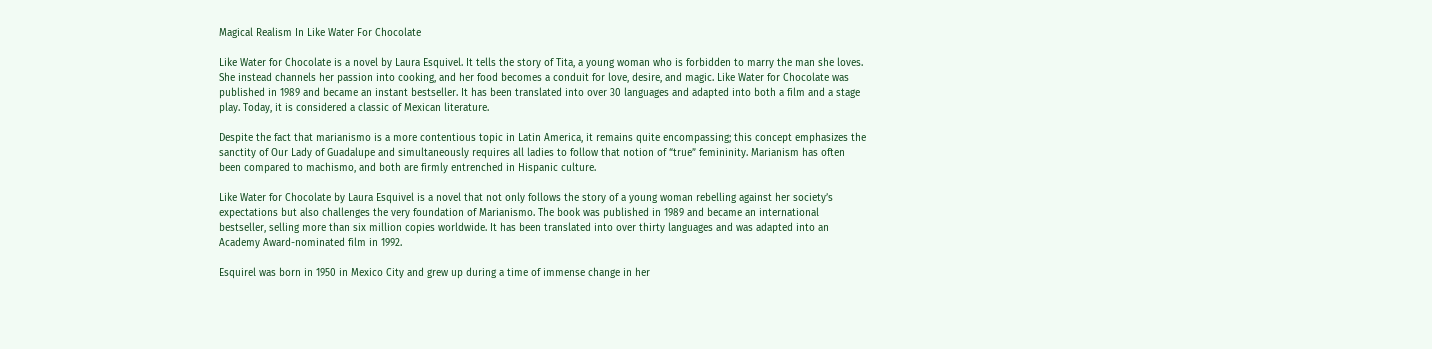Magical Realism In Like Water For Chocolate

Like Water for Chocolate is a novel by Laura Esquivel. It tells the story of Tita, a young woman who is forbidden to marry the man she loves. She instead channels her passion into cooking, and her food becomes a conduit for love, desire, and magic. Like Water for Chocolate was published in 1989 and became an instant bestseller. It has been translated into over 30 languages and adapted into both a film and a stage play. Today, it is considered a classic of Mexican literature.

Despite the fact that marianismo is a more contentious topic in Latin America, it remains quite encompassing; this concept emphasizes the sanctity of Our Lady of Guadalupe and simultaneously requires all ladies to follow that notion of “true” femininity. Marianism has often been compared to machismo, and both are firmly entrenched in Hispanic culture.

Like Water for Chocolate by Laura Esquivel is a novel that not only follows the story of a young woman rebelling against her society’s expectations but also challenges the very foundation of Marianismo. The book was published in 1989 and became an international bestseller, selling more than six million copies worldwide. It has been translated into over thirty languages and was adapted into an Academy Award-nominated film in 1992.

Esquirel was born in 1950 in Mexico City and grew up during a time of immense change in her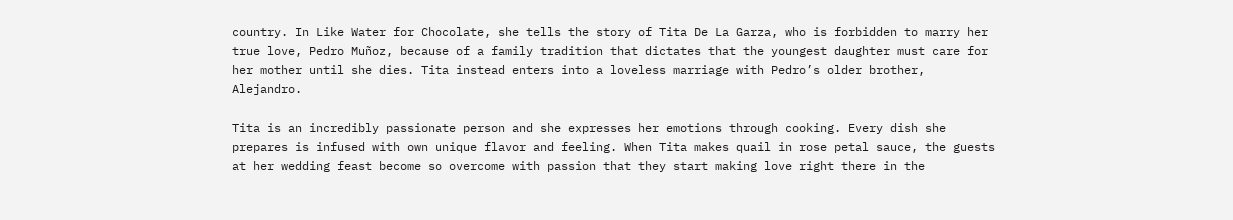country. In Like Water for Chocolate, she tells the story of Tita De La Garza, who is forbidden to marry her true love, Pedro Muñoz, because of a family tradition that dictates that the youngest daughter must care for her mother until she dies. Tita instead enters into a loveless marriage with Pedro’s older brother, Alejandro.

Tita is an incredibly passionate person and she expresses her emotions through cooking. Every dish she prepares is infused with own unique flavor and feeling. When Tita makes quail in rose petal sauce, the guests at her wedding feast become so overcome with passion that they start making love right there in the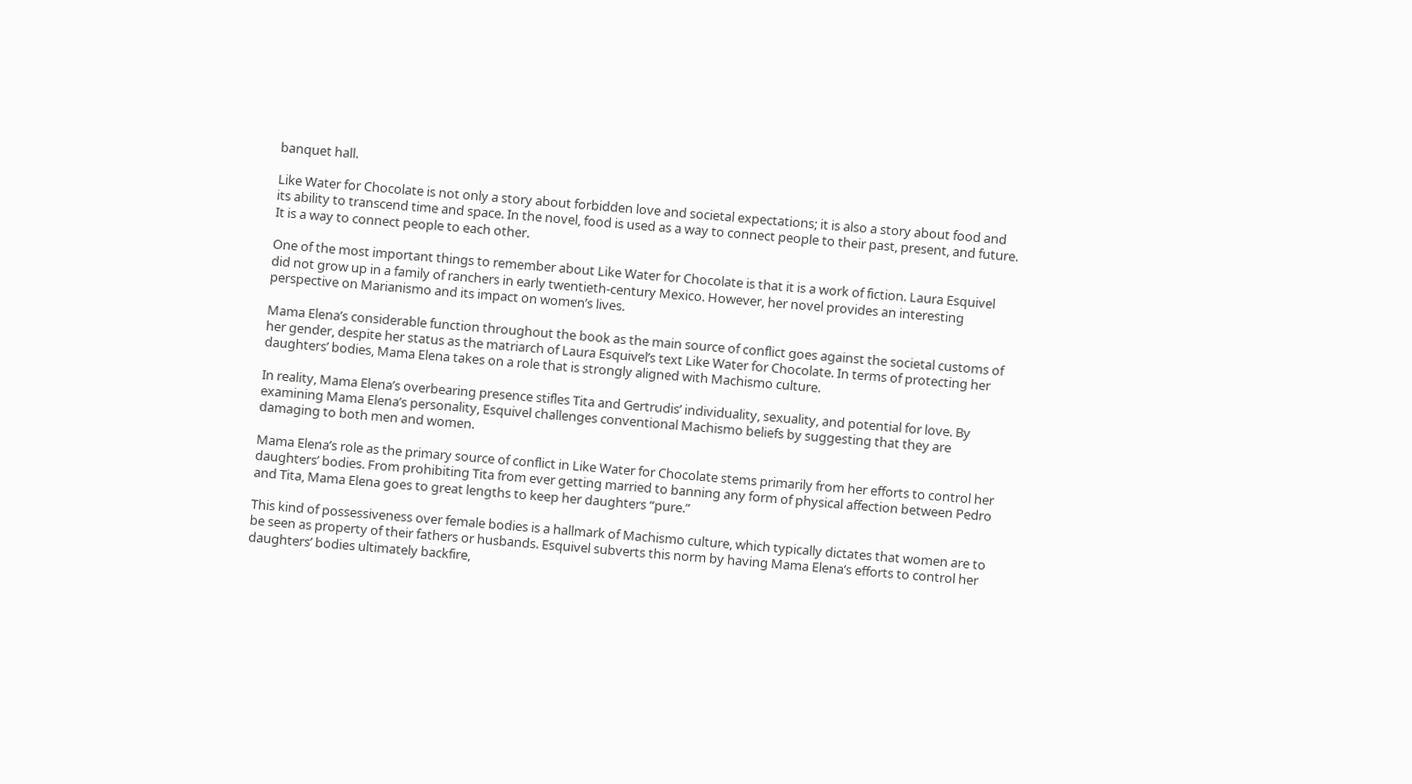banquet hall.

Like Water for Chocolate is not only a story about forbidden love and societal expectations; it is also a story about food and its ability to transcend time and space. In the novel, food is used as a way to connect people to their past, present, and future. It is a way to connect people to each other.

One of the most important things to remember about Like Water for Chocolate is that it is a work of fiction. Laura Esquivel did not grow up in a family of ranchers in early twentieth-century Mexico. However, her novel provides an interesting perspective on Marianismo and its impact on women’s lives.

Mama Elena’s considerable function throughout the book as the main source of conflict goes against the societal customs of her gender, despite her status as the matriarch of Laura Esquivel’s text Like Water for Chocolate. In terms of protecting her daughters’ bodies, Mama Elena takes on a role that is strongly aligned with Machismo culture.

In reality, Mama Elena’s overbearing presence stifles Tita and Gertrudis’ individuality, sexuality, and potential for love. By examining Mama Elena’s personality, Esquivel challenges conventional Machismo beliefs by suggesting that they are damaging to both men and women.

Mama Elena’s role as the primary source of conflict in Like Water for Chocolate stems primarily from her efforts to control her daughters’ bodies. From prohibiting Tita from ever getting married to banning any form of physical affection between Pedro and Tita, Mama Elena goes to great lengths to keep her daughters “pure.”

This kind of possessiveness over female bodies is a hallmark of Machismo culture, which typically dictates that women are to be seen as property of their fathers or husbands. Esquivel subverts this norm by having Mama Elena’s efforts to control her daughters’ bodies ultimately backfire,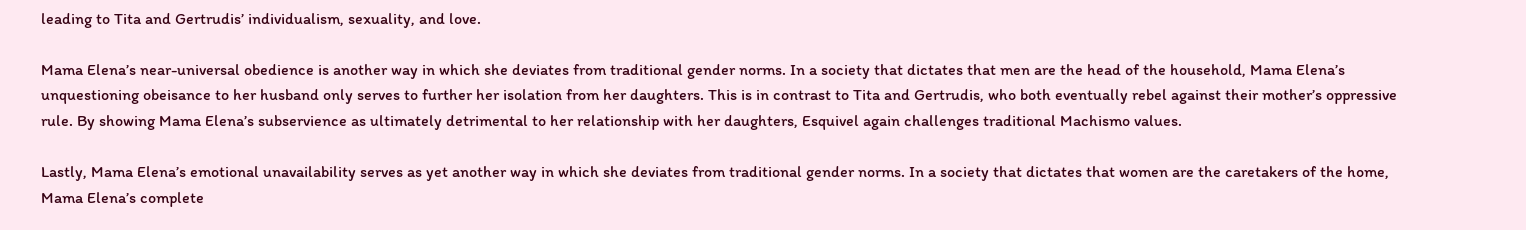leading to Tita and Gertrudis’ individualism, sexuality, and love.

Mama Elena’s near-universal obedience is another way in which she deviates from traditional gender norms. In a society that dictates that men are the head of the household, Mama Elena’s unquestioning obeisance to her husband only serves to further her isolation from her daughters. This is in contrast to Tita and Gertrudis, who both eventually rebel against their mother’s oppressive rule. By showing Mama Elena’s subservience as ultimately detrimental to her relationship with her daughters, Esquivel again challenges traditional Machismo values.

Lastly, Mama Elena’s emotional unavailability serves as yet another way in which she deviates from traditional gender norms. In a society that dictates that women are the caretakers of the home, Mama Elena’s complete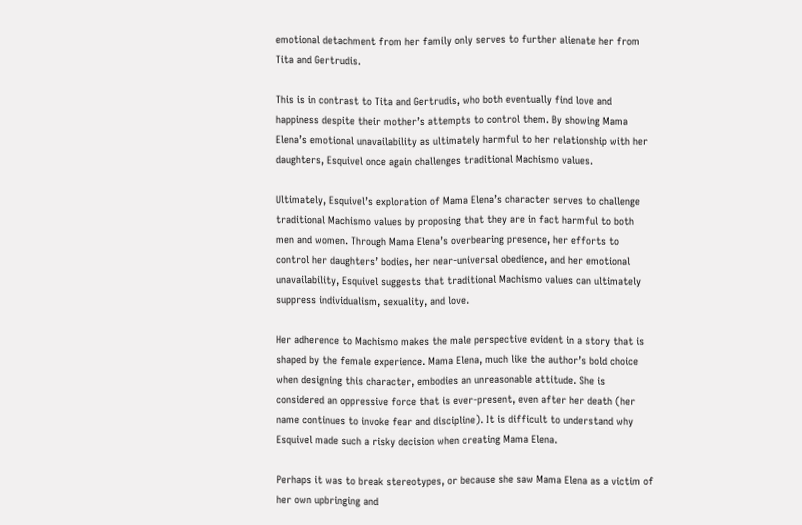emotional detachment from her family only serves to further alienate her from Tita and Gertrudis.

This is in contrast to Tita and Gertrudis, who both eventually find love and happiness despite their mother’s attempts to control them. By showing Mama Elena’s emotional unavailability as ultimately harmful to her relationship with her daughters, Esquivel once again challenges traditional Machismo values.

Ultimately, Esquivel’s exploration of Mama Elena’s character serves to challenge traditional Machismo values by proposing that they are in fact harmful to both men and women. Through Mama Elena’s overbearing presence, her efforts to control her daughters’ bodies, her near-universal obedience, and her emotional unavailability, Esquivel suggests that traditional Machismo values can ultimately suppress individualism, sexuality, and love.

Her adherence to Machismo makes the male perspective evident in a story that is shaped by the female experience. Mama Elena, much like the author’s bold choice when designing this character, embodies an unreasonable attitude. She is considered an oppressive force that is ever-present, even after her death (her name continues to invoke fear and discipline). It is difficult to understand why Esquivel made such a risky decision when creating Mama Elena.

Perhaps it was to break stereotypes, or because she saw Mama Elena as a victim of her own upbringing and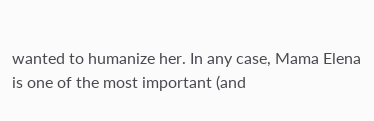wanted to humanize her. In any case, Mama Elena is one of the most important (and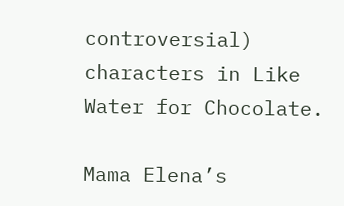controversial) characters in Like Water for Chocolate.

Mama Elena’s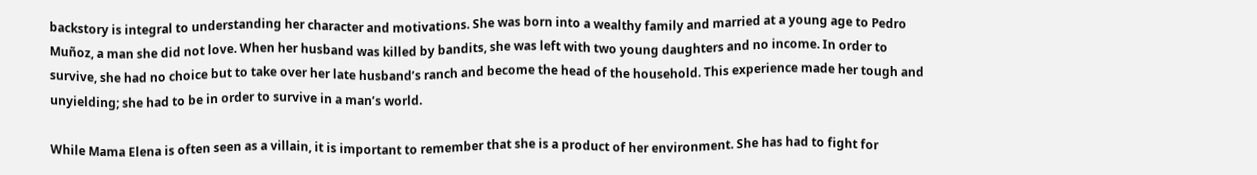backstory is integral to understanding her character and motivations. She was born into a wealthy family and married at a young age to Pedro Muñoz, a man she did not love. When her husband was killed by bandits, she was left with two young daughters and no income. In order to survive, she had no choice but to take over her late husband’s ranch and become the head of the household. This experience made her tough and unyielding; she had to be in order to survive in a man’s world.

While Mama Elena is often seen as a villain, it is important to remember that she is a product of her environment. She has had to fight for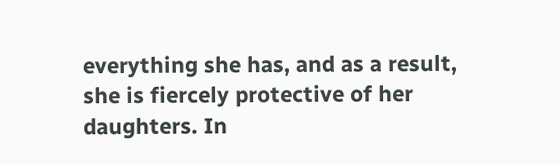everything she has, and as a result, she is fiercely protective of her daughters. In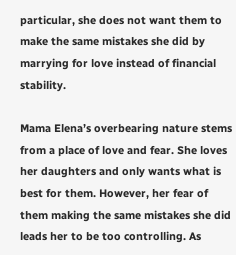particular, she does not want them to make the same mistakes she did by marrying for love instead of financial stability.

Mama Elena’s overbearing nature stems from a place of love and fear. She loves her daughters and only wants what is best for them. However, her fear of them making the same mistakes she did leads her to be too controlling. As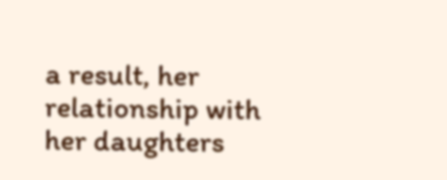a result, her relationship with her daughters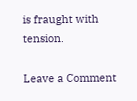is fraught with tension.

Leave a Comment